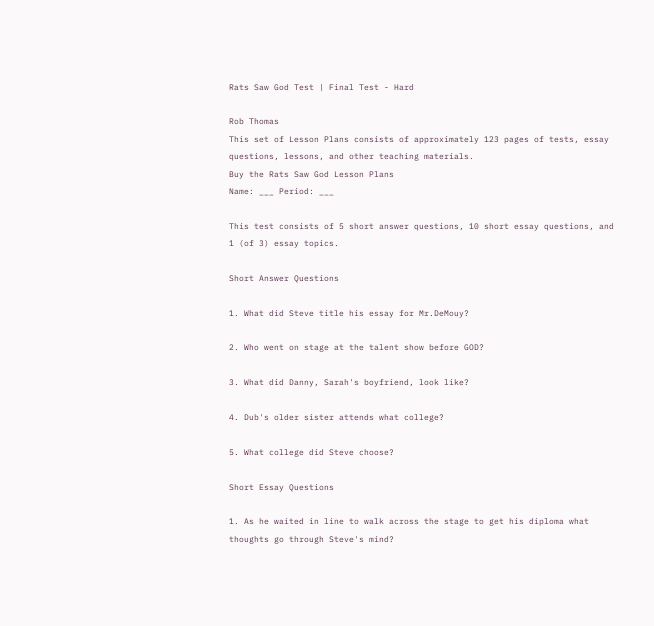Rats Saw God Test | Final Test - Hard

Rob Thomas
This set of Lesson Plans consists of approximately 123 pages of tests, essay questions, lessons, and other teaching materials.
Buy the Rats Saw God Lesson Plans
Name: ___ Period: ___

This test consists of 5 short answer questions, 10 short essay questions, and 1 (of 3) essay topics.

Short Answer Questions

1. What did Steve title his essay for Mr.DeMouy?

2. Who went on stage at the talent show before GOD?

3. What did Danny, Sarah's boyfriend, look like?

4. Dub's older sister attends what college?

5. What college did Steve choose?

Short Essay Questions

1. As he waited in line to walk across the stage to get his diploma what thoughts go through Steve's mind?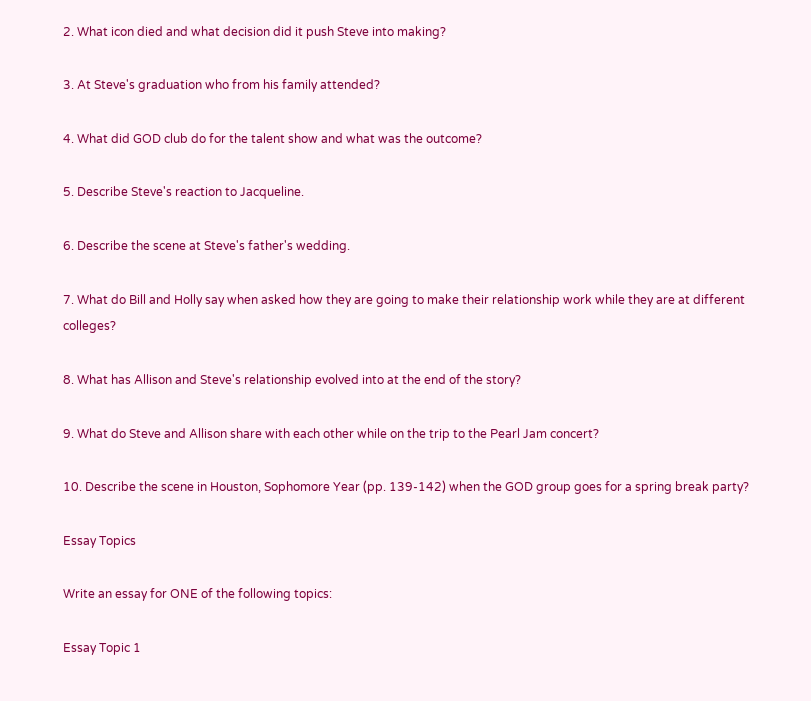2. What icon died and what decision did it push Steve into making?

3. At Steve's graduation who from his family attended?

4. What did GOD club do for the talent show and what was the outcome?

5. Describe Steve's reaction to Jacqueline.

6. Describe the scene at Steve's father's wedding.

7. What do Bill and Holly say when asked how they are going to make their relationship work while they are at different colleges?

8. What has Allison and Steve's relationship evolved into at the end of the story?

9. What do Steve and Allison share with each other while on the trip to the Pearl Jam concert?

10. Describe the scene in Houston, Sophomore Year (pp. 139-142) when the GOD group goes for a spring break party?

Essay Topics

Write an essay for ONE of the following topics:

Essay Topic 1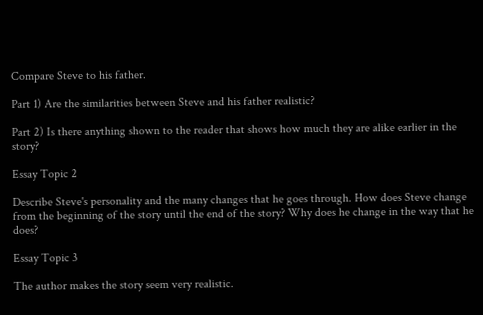Compare Steve to his father.

Part 1) Are the similarities between Steve and his father realistic?

Part 2) Is there anything shown to the reader that shows how much they are alike earlier in the story?

Essay Topic 2

Describe Steve's personality and the many changes that he goes through. How does Steve change from the beginning of the story until the end of the story? Why does he change in the way that he does?

Essay Topic 3

The author makes the story seem very realistic.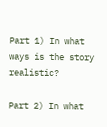Part 1) In what ways is the story realistic?

Part 2) In what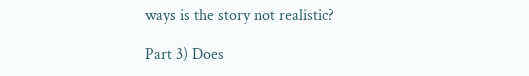ways is the story not realistic?

Part 3) Does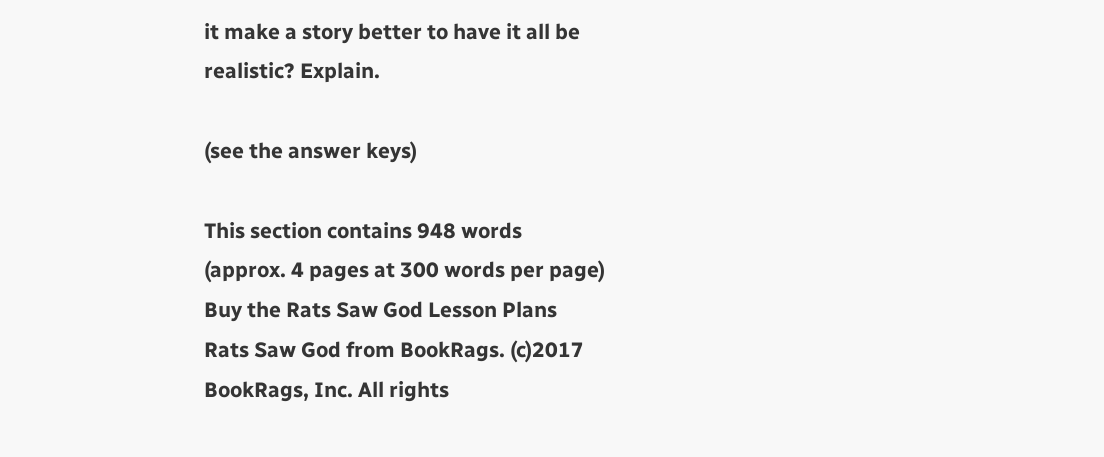it make a story better to have it all be realistic? Explain.

(see the answer keys)

This section contains 948 words
(approx. 4 pages at 300 words per page)
Buy the Rats Saw God Lesson Plans
Rats Saw God from BookRags. (c)2017 BookRags, Inc. All rights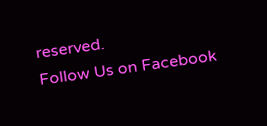reserved.
Follow Us on Facebook